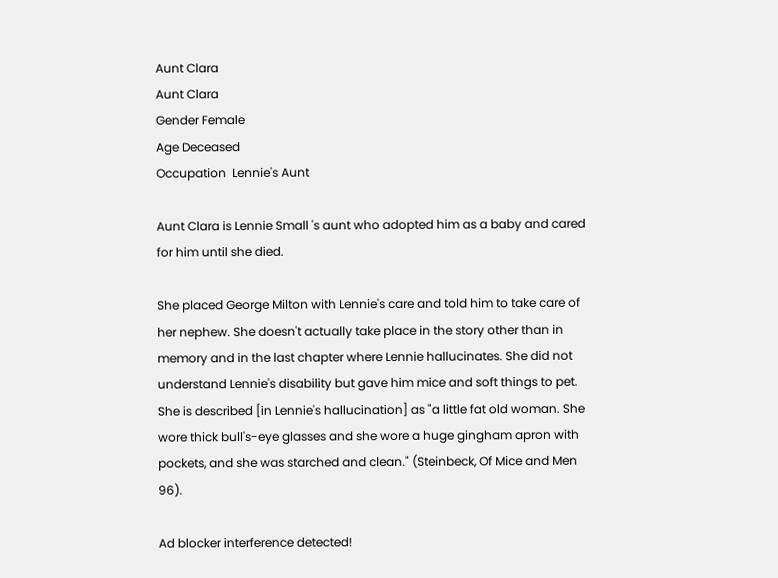Aunt Clara
Aunt Clara
Gender Female
Age Deceased
Occupation  Lennie's Aunt

Aunt Clara is Lennie Small 's aunt who adopted him as a baby and cared for him until she died.

She placed George Milton with Lennie's care and told him to take care of her nephew. She doesn't actually take place in the story other than in memory and in the last chapter where Lennie hallucinates. She did not understand Lennie's disability but gave him mice and soft things to pet. She is described [in Lennie's hallucination] as "a little fat old woman. She wore thick bull's-eye glasses and she wore a huge gingham apron with pockets, and she was starched and clean." (Steinbeck, Of Mice and Men 96).

Ad blocker interference detected!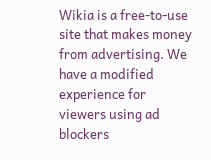Wikia is a free-to-use site that makes money from advertising. We have a modified experience for viewers using ad blockers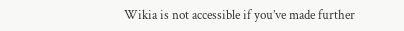Wikia is not accessible if you’ve made further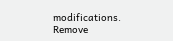modifications. Remove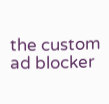the custom ad blocker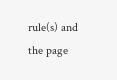rule(s) and the page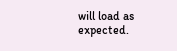will load as expected.